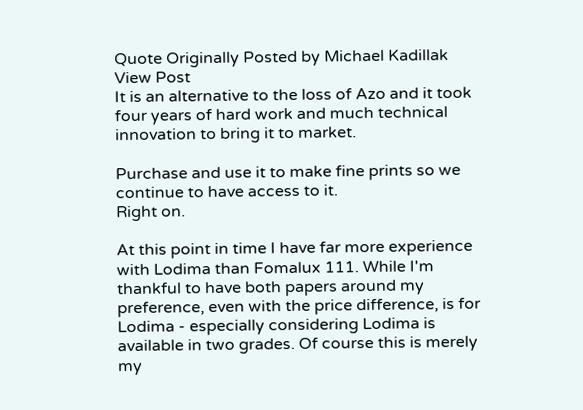Quote Originally Posted by Michael Kadillak View Post
It is an alternative to the loss of Azo and it took four years of hard work and much technical innovation to bring it to market.

Purchase and use it to make fine prints so we continue to have access to it.
Right on.

At this point in time I have far more experience with Lodima than Fomalux 111. While I'm thankful to have both papers around my preference, even with the price difference, is for Lodima - especially considering Lodima is available in two grades. Of course this is merely my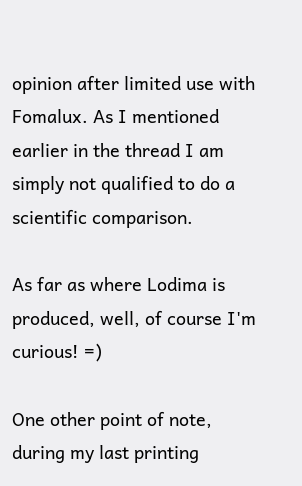opinion after limited use with Fomalux. As I mentioned earlier in the thread I am simply not qualified to do a scientific comparison.

As far as where Lodima is produced, well, of course I'm curious! =)

One other point of note, during my last printing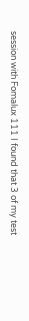session with Fomalux 111 I found that 3 of my test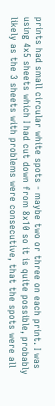prints had small circular white spots - maybe two or three on each print. I was using 4x5 sheets which I had cut down from 8x10 so it is quite possible, probably likely as the 3 sheets with problems were consecutive, that the spots were all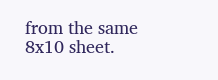from the same 8x10 sheet.